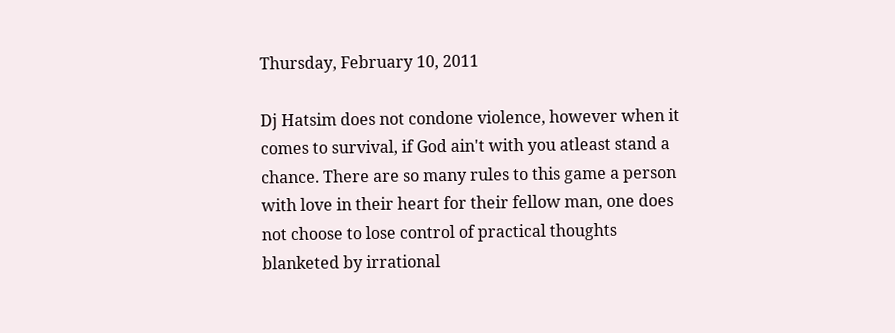Thursday, February 10, 2011

Dj Hatsim does not condone violence, however when it comes to survival, if God ain't with you atleast stand a chance. There are so many rules to this game a person with love in their heart for their fellow man, one does not choose to lose control of practical thoughts blanketed by irrational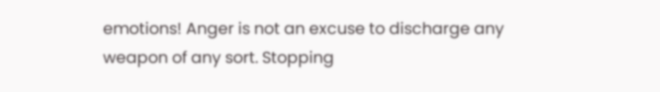emotions! Anger is not an excuse to discharge any weapon of any sort. Stopping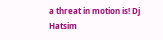a threat in motion is! Dj Hatsim